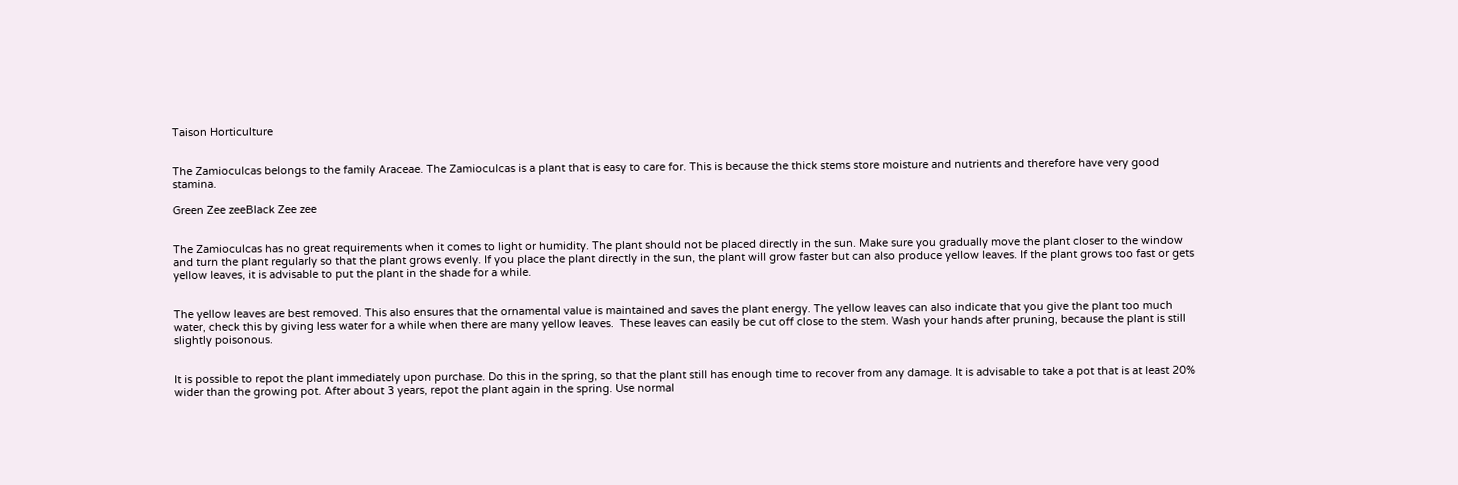Taison Horticulture


The Zamioculcas belongs to the family Araceae. The Zamioculcas is a plant that is easy to care for. This is because the thick stems store moisture and nutrients and therefore have very good stamina.

Green Zee zeeBlack Zee zee


The Zamioculcas has no great requirements when it comes to light or humidity. The plant should not be placed directly in the sun. Make sure you gradually move the plant closer to the window and turn the plant regularly so that the plant grows evenly. If you place the plant directly in the sun, the plant will grow faster but can also produce yellow leaves. If the plant grows too fast or gets yellow leaves, it is advisable to put the plant in the shade for a while.


The yellow leaves are best removed. This also ensures that the ornamental value is maintained and saves the plant energy. The yellow leaves can also indicate that you give the plant too much water, check this by giving less water for a while when there are many yellow leaves.  These leaves can easily be cut off close to the stem. Wash your hands after pruning, because the plant is still slightly poisonous.


It is possible to repot the plant immediately upon purchase. Do this in the spring, so that the plant still has enough time to recover from any damage. It is advisable to take a pot that is at least 20% wider than the growing pot. After about 3 years, repot the plant again in the spring. Use normal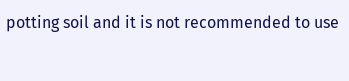potting soil and it is not recommended to use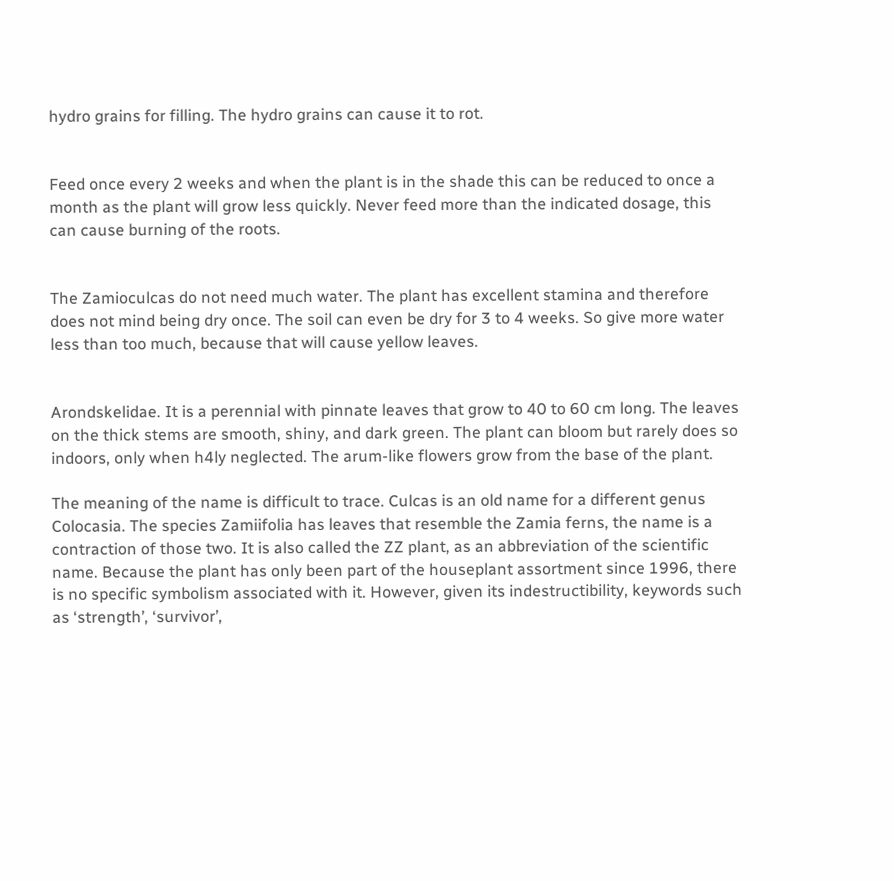hydro grains for filling. The hydro grains can cause it to rot.


Feed once every 2 weeks and when the plant is in the shade this can be reduced to once a month as the plant will grow less quickly. Never feed more than the indicated dosage, this can cause burning of the roots.


The Zamioculcas do not need much water. The plant has excellent stamina and therefore does not mind being dry once. The soil can even be dry for 3 to 4 weeks. So give more water less than too much, because that will cause yellow leaves.


Arondskelidae. It is a perennial with pinnate leaves that grow to 40 to 60 cm long. The leaves on the thick stems are smooth, shiny, and dark green. The plant can bloom but rarely does so indoors, only when h4ly neglected. The arum-like flowers grow from the base of the plant.

The meaning of the name is difficult to trace. Culcas is an old name for a different genus Colocasia. The species Zamiifolia has leaves that resemble the Zamia ferns, the name is a contraction of those two. It is also called the ZZ plant, as an abbreviation of the scientific name. Because the plant has only been part of the houseplant assortment since 1996, there is no specific symbolism associated with it. However, given its indestructibility, keywords such as ‘strength’, ‘survivor’,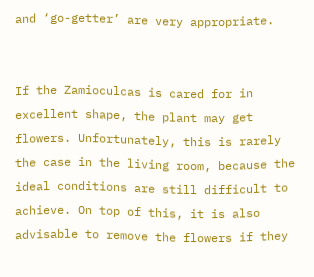and ‘go-getter’ are very appropriate.


If the Zamioculcas is cared for in excellent shape, the plant may get flowers. Unfortunately, this is rarely the case in the living room, because the ideal conditions are still difficult to achieve. On top of this, it is also advisable to remove the flowers if they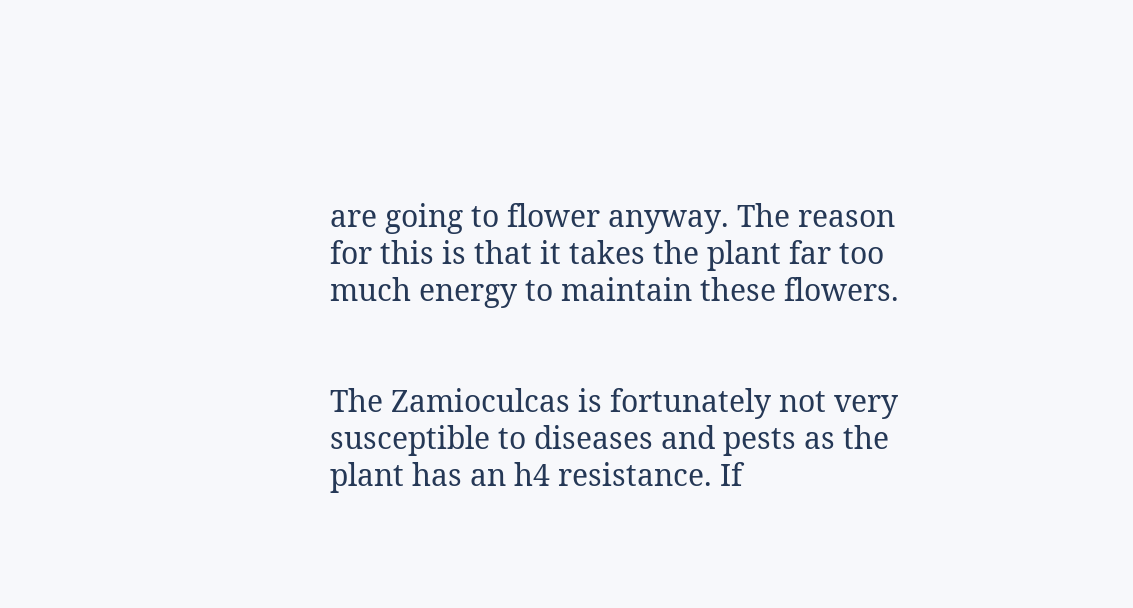are going to flower anyway. The reason for this is that it takes the plant far too much energy to maintain these flowers.


The Zamioculcas is fortunately not very susceptible to diseases and pests as the plant has an h4 resistance. If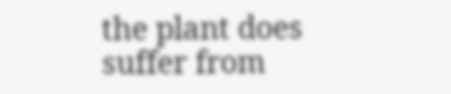the plant does suffer from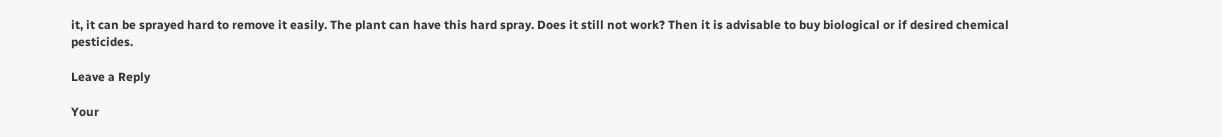it, it can be sprayed hard to remove it easily. The plant can have this hard spray. Does it still not work? Then it is advisable to buy biological or if desired chemical pesticides.

Leave a Reply

Your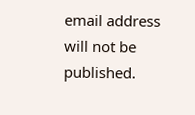email address will not be published.